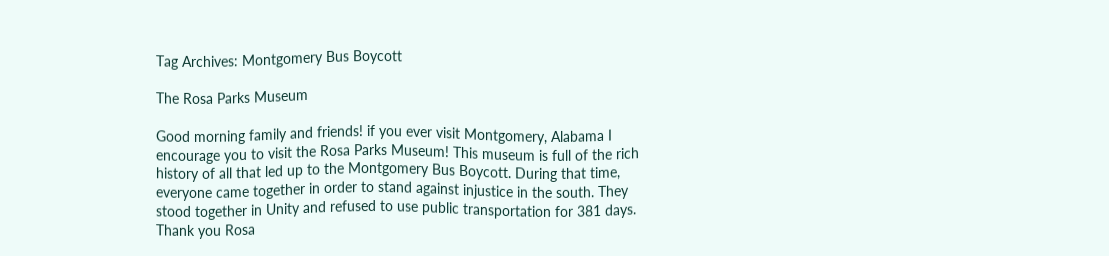Tag Archives: Montgomery Bus Boycott

The Rosa Parks Museum

Good morning family and friends! if you ever visit Montgomery, Alabama I encourage you to visit the Rosa Parks Museum! This museum is full of the rich history of all that led up to the Montgomery Bus Boycott. During that time, everyone came together in order to stand against injustice in the south. They stood together in Unity and refused to use public transportation for 381 days. Thank you Rosa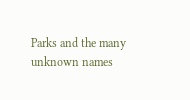Parks and the many unknown names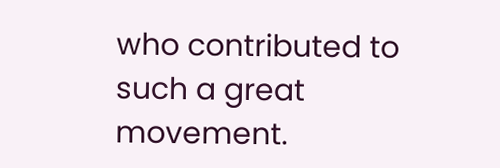who contributed to such a great movement.